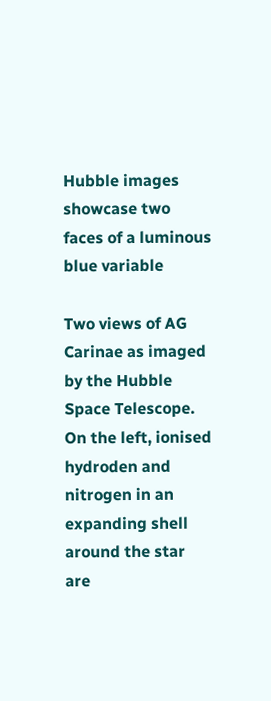Hubble images showcase two faces of a luminous blue variable

Two views of AG Carinae as imaged by the Hubble Space Telescope. On the left, ionised hydroden and nitrogen in an expanding shell around the star are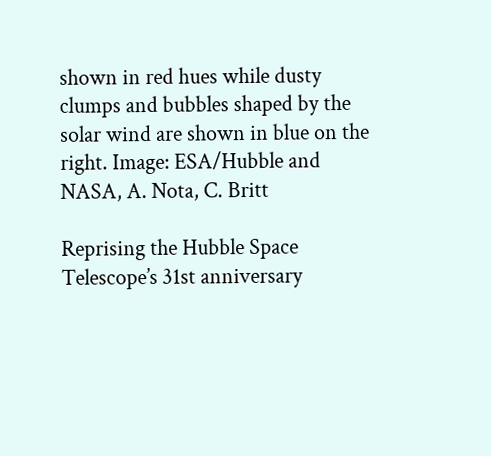shown in red hues while dusty clumps and bubbles shaped by the solar wind are shown in blue on the right. Image: ESA/Hubble and NASA, A. Nota, C. Britt

Reprising the Hubble Space Telescope’s 31st anniversary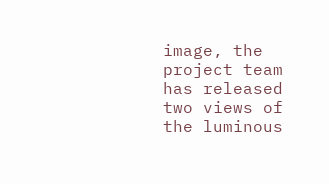image, the project team has released two views of the luminous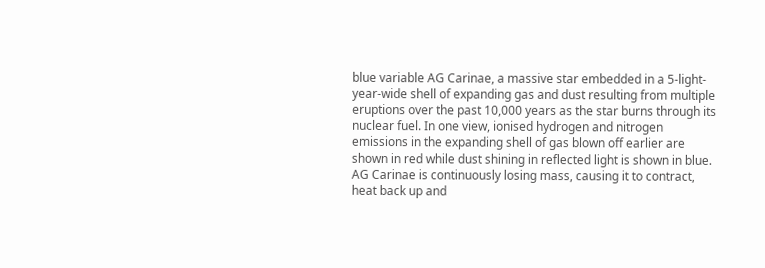blue variable AG Carinae, a massive star embedded in a 5-light-year-wide shell of expanding gas and dust resulting from multiple eruptions over the past 10,000 years as the star burns through its nuclear fuel. In one view, ionised hydrogen and nitrogen emissions in the expanding shell of gas blown off earlier are shown in red while dust shining in reflected light is shown in blue. AG Carinae is continuously losing mass, causing it to contract, heat back up and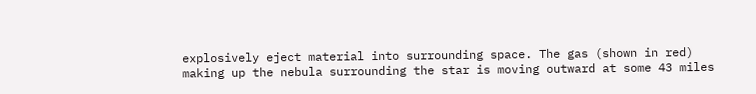explosively eject material into surrounding space. The gas (shown in red) making up the nebula surrounding the star is moving outward at some 43 miles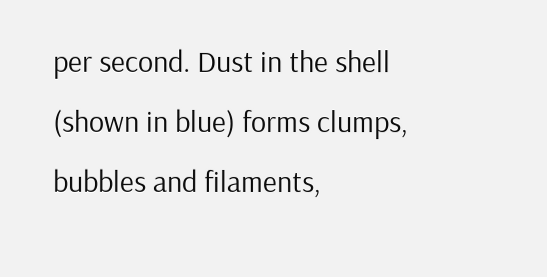per second. Dust in the shell (shown in blue) forms clumps, bubbles and filaments,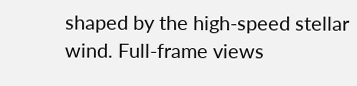shaped by the high-speed stellar wind. Full-frame views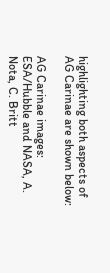highlighting both aspects of AG Carinae are shown below:

AG Carinae images: ESA/Hubble and NASA, A. Nota, C. Britt